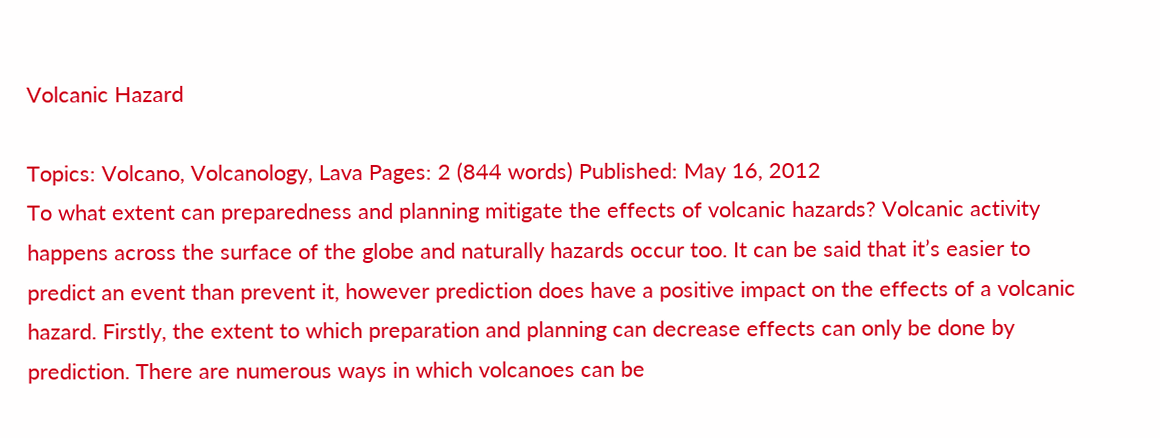Volcanic Hazard

Topics: Volcano, Volcanology, Lava Pages: 2 (844 words) Published: May 16, 2012
To what extent can preparedness and planning mitigate the effects of volcanic hazards? Volcanic activity happens across the surface of the globe and naturally hazards occur too. It can be said that it’s easier to predict an event than prevent it, however prediction does have a positive impact on the effects of a volcanic hazard. Firstly, the extent to which preparation and planning can decrease effects can only be done by prediction. There are numerous ways in which volcanoes can be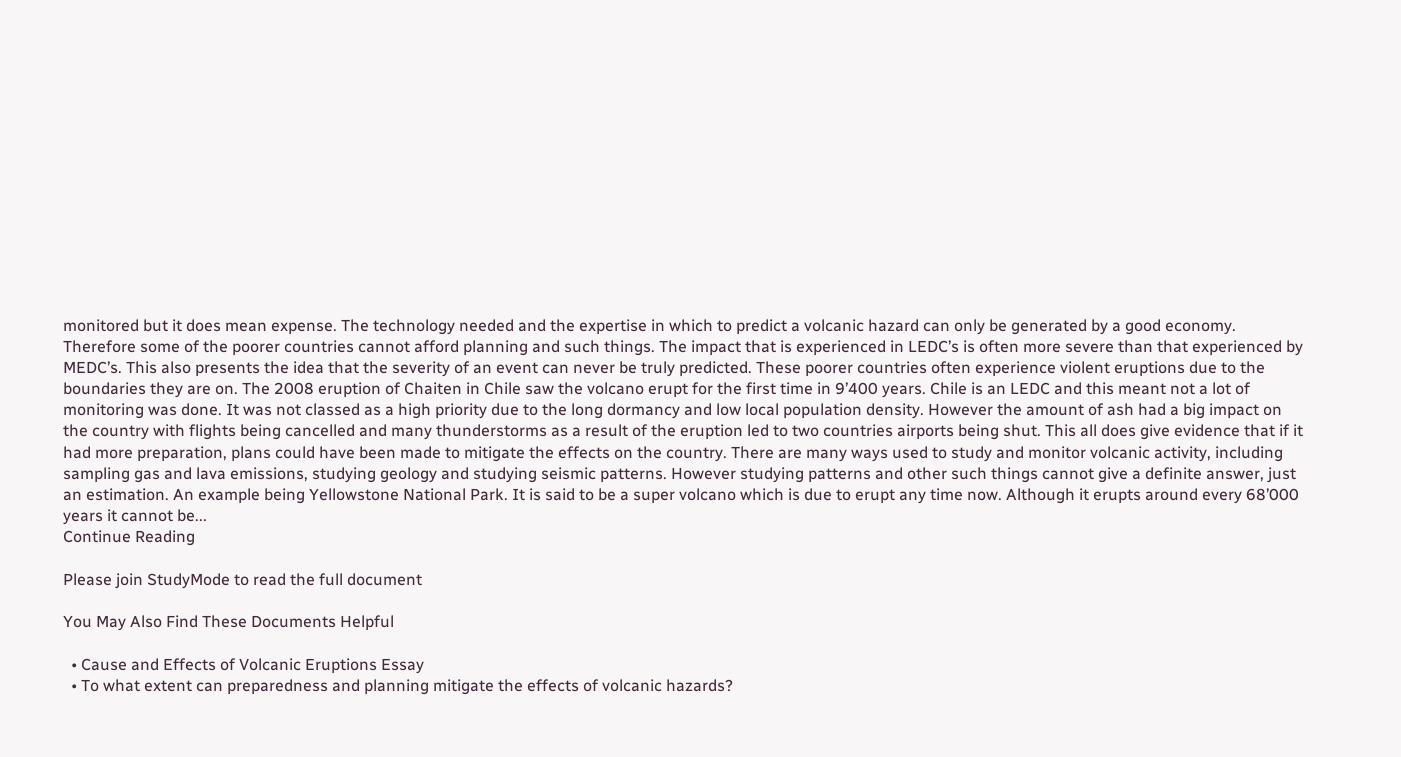monitored but it does mean expense. The technology needed and the expertise in which to predict a volcanic hazard can only be generated by a good economy. Therefore some of the poorer countries cannot afford planning and such things. The impact that is experienced in LEDC’s is often more severe than that experienced by MEDC’s. This also presents the idea that the severity of an event can never be truly predicted. These poorer countries often experience violent eruptions due to the boundaries they are on. The 2008 eruption of Chaiten in Chile saw the volcano erupt for the first time in 9’400 years. Chile is an LEDC and this meant not a lot of monitoring was done. It was not classed as a high priority due to the long dormancy and low local population density. However the amount of ash had a big impact on the country with flights being cancelled and many thunderstorms as a result of the eruption led to two countries airports being shut. This all does give evidence that if it had more preparation, plans could have been made to mitigate the effects on the country. There are many ways used to study and monitor volcanic activity, including sampling gas and lava emissions, studying geology and studying seismic patterns. However studying patterns and other such things cannot give a definite answer, just an estimation. An example being Yellowstone National Park. It is said to be a super volcano which is due to erupt any time now. Although it erupts around every 68’000 years it cannot be...
Continue Reading

Please join StudyMode to read the full document

You May Also Find These Documents Helpful

  • Cause and Effects of Volcanic Eruptions Essay
  • To what extent can preparedness and planning mitigate the effects of volcanic hazards?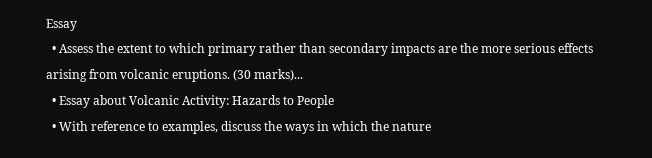Essay
  • Assess the extent to which primary rather than secondary impacts are the more serious effects arising from volcanic eruptions. (30 marks)...
  • Essay about Volcanic Activity: Hazards to People
  • With reference to examples, discuss the ways in which the nature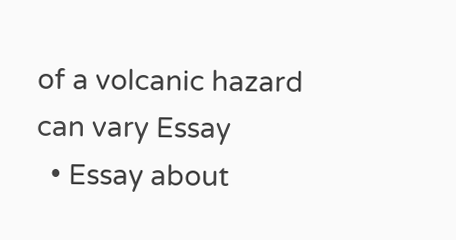of a volcanic hazard can vary Essay
  • Essay about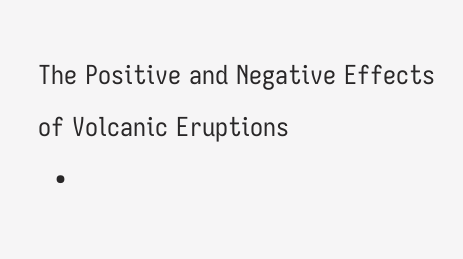The Positive and Negative Effects of Volcanic Eruptions
  •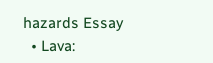hazards Essay
  • Lava: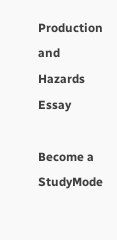Production and Hazards Essay

Become a StudyMode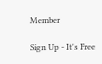Member

Sign Up - It's Free